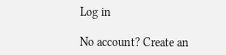Log in

No account? Create an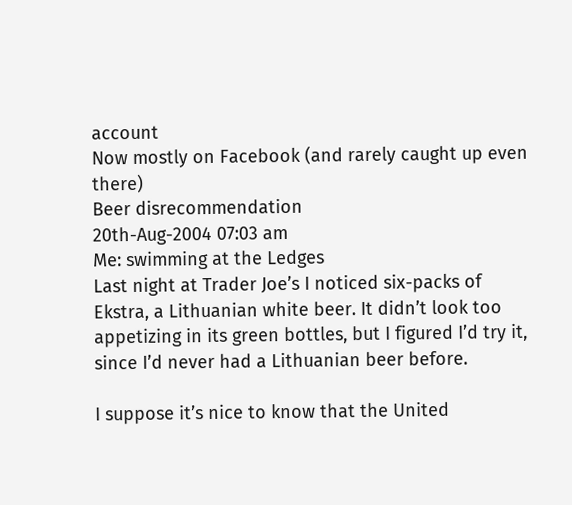account
Now mostly on Facebook (and rarely caught up even there)
Beer disrecommendation
20th-Aug-2004 07:03 am
Me: swimming at the Ledges
Last night at Trader Joe’s I noticed six-packs of Ekstra, a Lithuanian white beer. It didn’t look too appetizing in its green bottles, but I figured I’d try it, since I’d never had a Lithuanian beer before.

I suppose it’s nice to know that the United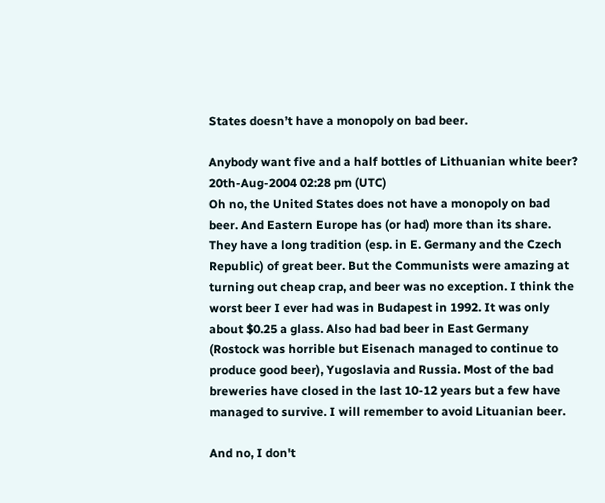States doesn’t have a monopoly on bad beer.

Anybody want five and a half bottles of Lithuanian white beer?
20th-Aug-2004 02:28 pm (UTC)
Oh no, the United States does not have a monopoly on bad beer. And Eastern Europe has (or had) more than its share. They have a long tradition (esp. in E. Germany and the Czech Republic) of great beer. But the Communists were amazing at turning out cheap crap, and beer was no exception. I think the worst beer I ever had was in Budapest in 1992. It was only about $0.25 a glass. Also had bad beer in East Germany (Rostock was horrible but Eisenach managed to continue to produce good beer), Yugoslavia and Russia. Most of the bad breweries have closed in the last 10-12 years but a few have managed to survive. I will remember to avoid Lituanian beer.

And no, I don't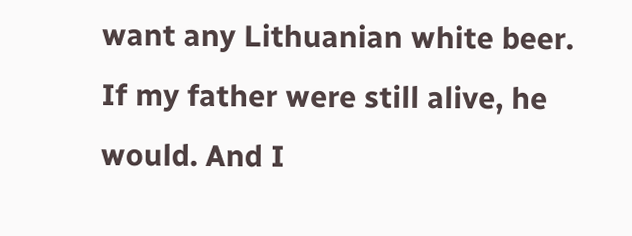want any Lithuanian white beer. If my father were still alive, he would. And I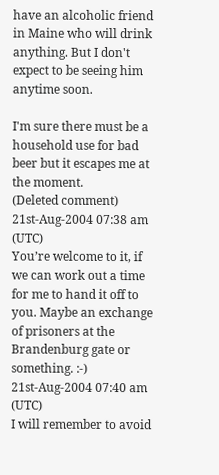have an alcoholic friend in Maine who will drink anything. But I don't expect to be seeing him anytime soon.

I'm sure there must be a household use for bad beer but it escapes me at the moment.
(Deleted comment)
21st-Aug-2004 07:38 am (UTC)
You’re welcome to it, if we can work out a time for me to hand it off to you. Maybe an exchange of prisoners at the Brandenburg gate or something. :-)
21st-Aug-2004 07:40 am (UTC)
I will remember to avoid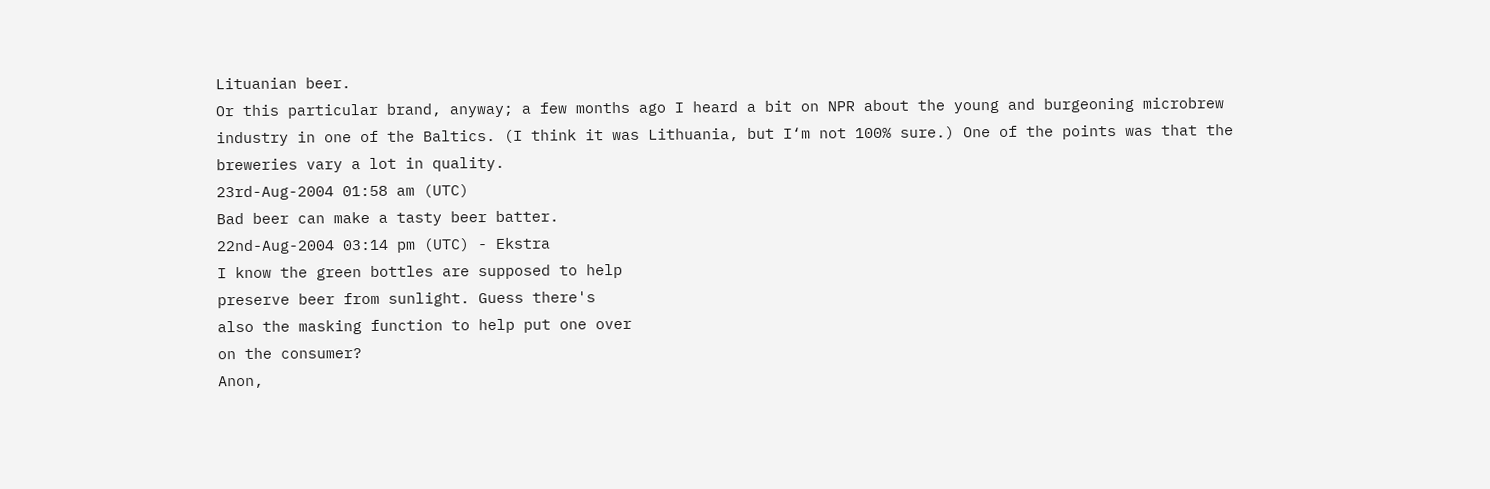Lituanian beer.
Or this particular brand, anyway; a few months ago I heard a bit on NPR about the young and burgeoning microbrew industry in one of the Baltics. (I think it was Lithuania, but I‘m not 100% sure.) One of the points was that the breweries vary a lot in quality.
23rd-Aug-2004 01:58 am (UTC)
Bad beer can make a tasty beer batter.
22nd-Aug-2004 03:14 pm (UTC) - Ekstra
I know the green bottles are supposed to help
preserve beer from sunlight. Guess there's
also the masking function to help put one over
on the consumer?
Anon,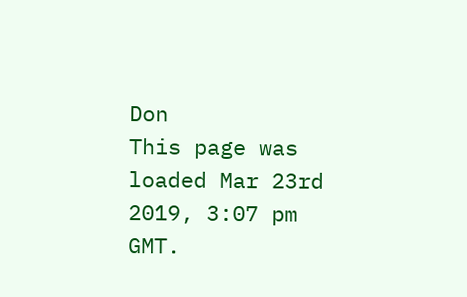Don
This page was loaded Mar 23rd 2019, 3:07 pm GMT.